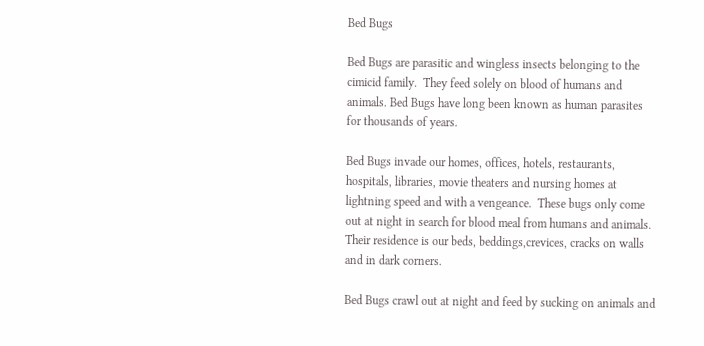Bed Bugs

Bed Bugs are parasitic and wingless insects belonging to the cimicid family.  They feed solely on blood of humans and animals. Bed Bugs have long been known as human parasites for thousands of years.

Bed Bugs invade our homes, offices, hotels, restaurants, hospitals, libraries, movie theaters and nursing homes at lightning speed and with a vengeance.  These bugs only come out at night in search for blood meal from humans and animals. Their residence is our beds, beddings,crevices, cracks on walls and in dark corners.

Bed Bugs crawl out at night and feed by sucking on animals and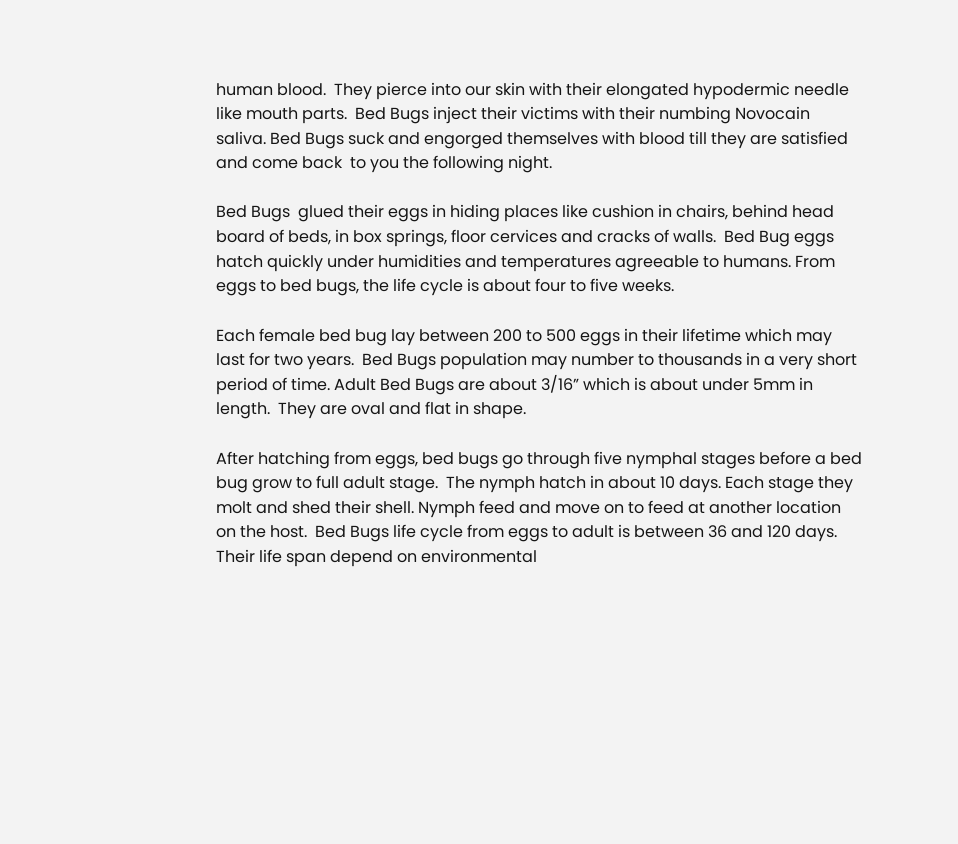human blood.  They pierce into our skin with their elongated hypodermic needle like mouth parts.  Bed Bugs inject their victims with their numbing Novocain saliva. Bed Bugs suck and engorged themselves with blood till they are satisfied and come back  to you the following night.

Bed Bugs  glued their eggs in hiding places like cushion in chairs, behind head board of beds, in box springs, floor cervices and cracks of walls.  Bed Bug eggs hatch quickly under humidities and temperatures agreeable to humans. From eggs to bed bugs, the life cycle is about four to five weeks.

Each female bed bug lay between 200 to 500 eggs in their lifetime which may last for two years.  Bed Bugs population may number to thousands in a very short period of time. Adult Bed Bugs are about 3/16” which is about under 5mm in length.  They are oval and flat in shape.

After hatching from eggs, bed bugs go through five nymphal stages before a bed bug grow to full adult stage.  The nymph hatch in about 10 days. Each stage they molt and shed their shell. Nymph feed and move on to feed at another location on the host.  Bed Bugs life cycle from eggs to adult is between 36 and 120 days. Their life span depend on environmental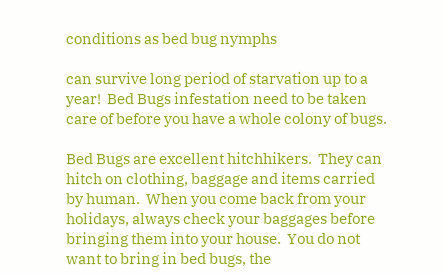conditions as bed bug nymphs

can survive long period of starvation up to a year!  Bed Bugs infestation need to be taken care of before you have a whole colony of bugs.

Bed Bugs are excellent hitchhikers.  They can hitch on clothing, baggage and items carried by human.  When you come back from your holidays, always check your baggages before bringing them into your house.  You do not want to bring in bed bugs, the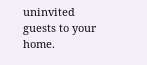uninvited guests to your home.